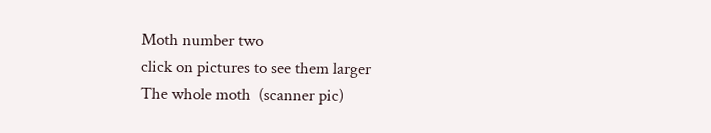Moth number two
click on pictures to see them larger
The whole moth  (scanner pic)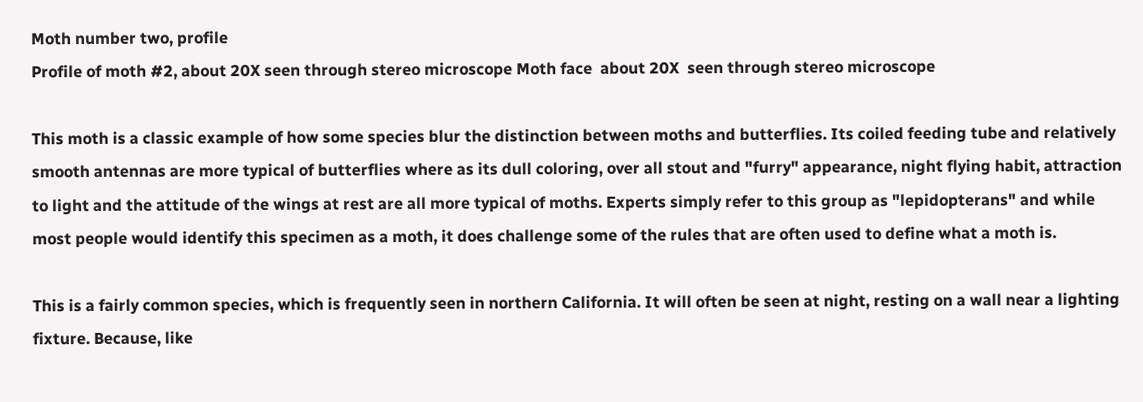Moth number two, profile
Profile of moth #2, about 20X seen through stereo microscope Moth face  about 20X  seen through stereo microscope

This moth is a classic example of how some species blur the distinction between moths and butterflies. Its coiled feeding tube and relatively smooth antennas are more typical of butterflies where as its dull coloring, over all stout and "furry" appearance, night flying habit, attraction to light and the attitude of the wings at rest are all more typical of moths. Experts simply refer to this group as "lepidopterans" and while most people would identify this specimen as a moth, it does challenge some of the rules that are often used to define what a moth is.

This is a fairly common species, which is frequently seen in northern California. It will often be seen at night, resting on a wall near a lighting fixture. Because, like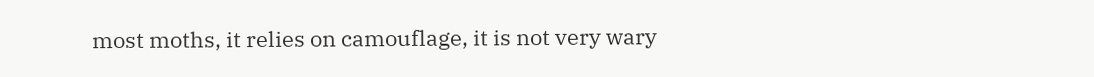most moths, it relies on camouflage, it is not very wary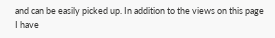and can be easily picked up. In addition to the views on this page I have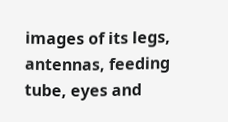images of its legs, antennas, feeding tube, eyes and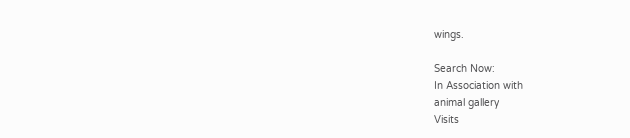wings.

Search Now:
In Association with
animal gallery
Visits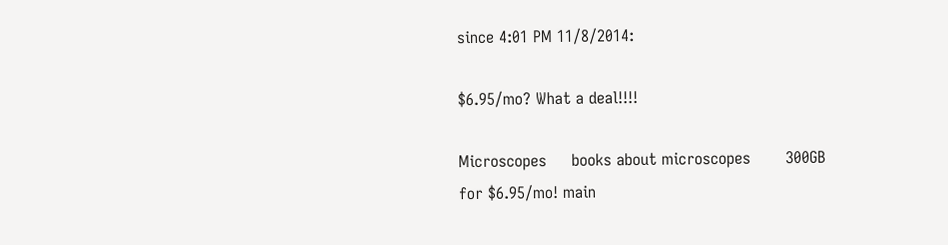since 4:01 PM 11/8/2014:

$6.95/mo? What a deal!!!!

Microscopes     books about microscopes       300GB for $6.95/mo! main